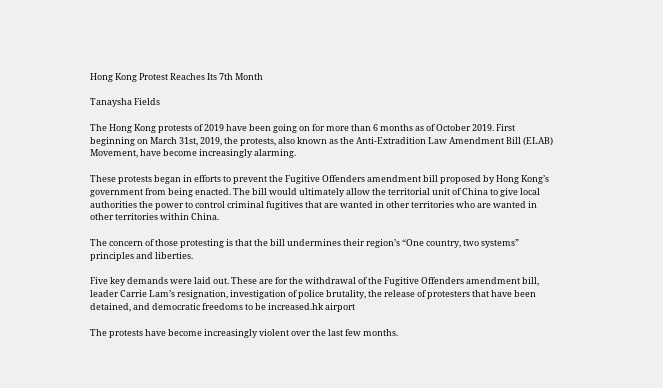Hong Kong Protest Reaches Its 7th Month

Tanaysha Fields

The Hong Kong protests of 2019 have been going on for more than 6 months as of October 2019. First beginning on March 31st, 2019, the protests, also known as the Anti-Extradition Law Amendment Bill (ELAB) Movement, have become increasingly alarming.

These protests began in efforts to prevent the Fugitive Offenders amendment bill proposed by Hong Kong’s government from being enacted. The bill would ultimately allow the territorial unit of China to give local authorities the power to control criminal fugitives that are wanted in other territories who are wanted in other territories within China.

The concern of those protesting is that the bill undermines their region’s “One country, two systems” principles and liberties.

Five key demands were laid out. These are for the withdrawal of the Fugitive Offenders amendment bill, leader Carrie Lam’s resignation, investigation of police brutality, the release of protesters that have been detained, and democratic freedoms to be increased.hk airport

The protests have become increasingly violent over the last few months.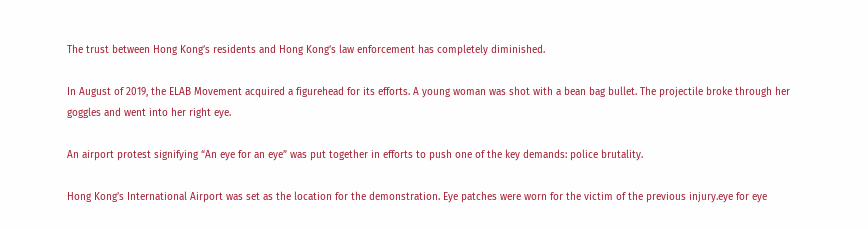The trust between Hong Kong’s residents and Hong Kong’s law enforcement has completely diminished.

In August of 2019, the ELAB Movement acquired a figurehead for its efforts. A young woman was shot with a bean bag bullet. The projectile broke through her goggles and went into her right eye.

An airport protest signifying “An eye for an eye” was put together in efforts to push one of the key demands: police brutality.

Hong Kong’s International Airport was set as the location for the demonstration. Eye patches were worn for the victim of the previous injury.eye for eye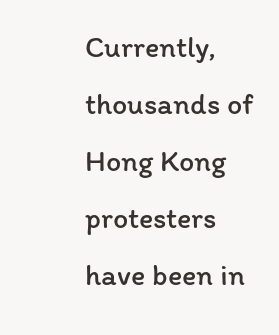Currently, thousands of Hong Kong protesters have been in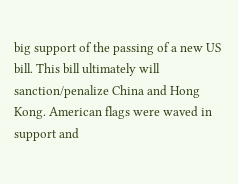big support of the passing of a new US bill. This bill ultimately will sanction/penalize China and Hong Kong. American flags were waved in support and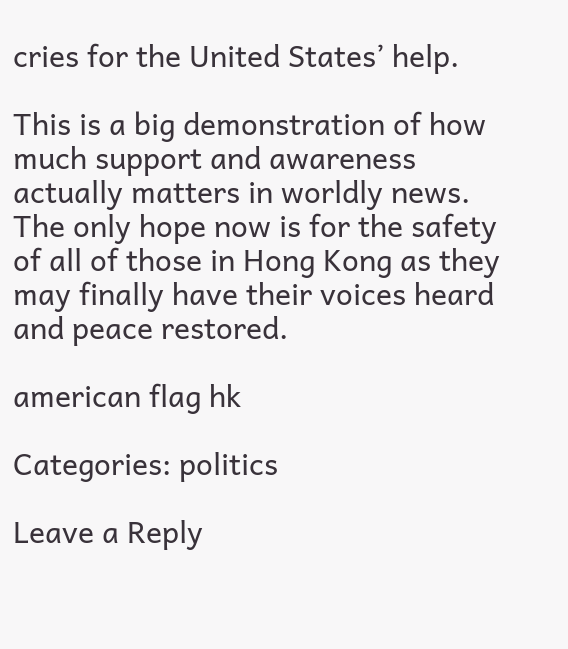cries for the United States’ help.

This is a big demonstration of how much support and awareness actually matters in worldly news. The only hope now is for the safety of all of those in Hong Kong as they may finally have their voices heard and peace restored.

american flag hk

Categories: politics

Leave a Reply